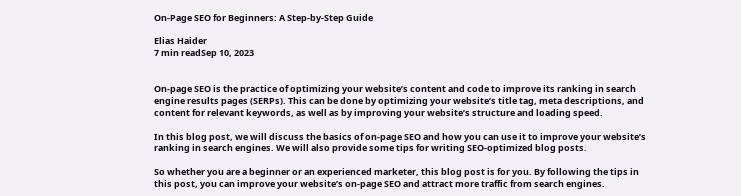On-Page SEO for Beginners: A Step-by-Step Guide

Elias Haider
7 min readSep 10, 2023


On-page SEO is the practice of optimizing your website’s content and code to improve its ranking in search engine results pages (SERPs). This can be done by optimizing your website’s title tag, meta descriptions, and content for relevant keywords, as well as by improving your website’s structure and loading speed.

In this blog post, we will discuss the basics of on-page SEO and how you can use it to improve your website’s ranking in search engines. We will also provide some tips for writing SEO-optimized blog posts.

So whether you are a beginner or an experienced marketer, this blog post is for you. By following the tips in this post, you can improve your website’s on-page SEO and attract more traffic from search engines.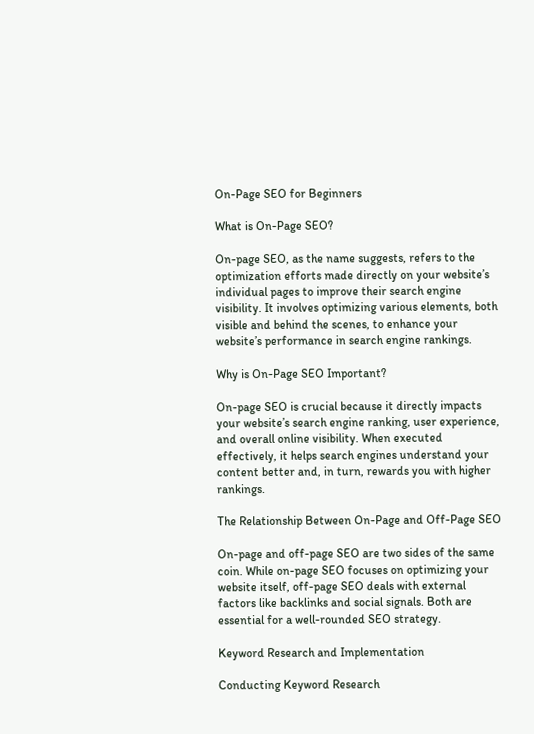On-Page SEO for Beginners

What is On-Page SEO?

On-page SEO, as the name suggests, refers to the optimization efforts made directly on your website’s individual pages to improve their search engine visibility. It involves optimizing various elements, both visible and behind the scenes, to enhance your website’s performance in search engine rankings.

Why is On-Page SEO Important?

On-page SEO is crucial because it directly impacts your website’s search engine ranking, user experience, and overall online visibility. When executed effectively, it helps search engines understand your content better and, in turn, rewards you with higher rankings.

The Relationship Between On-Page and Off-Page SEO

On-page and off-page SEO are two sides of the same coin. While on-page SEO focuses on optimizing your website itself, off-page SEO deals with external factors like backlinks and social signals. Both are essential for a well-rounded SEO strategy.

Keyword Research and Implementation

Conducting Keyword Research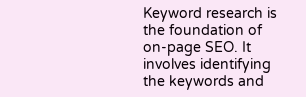Keyword research is the foundation of on-page SEO. It involves identifying the keywords and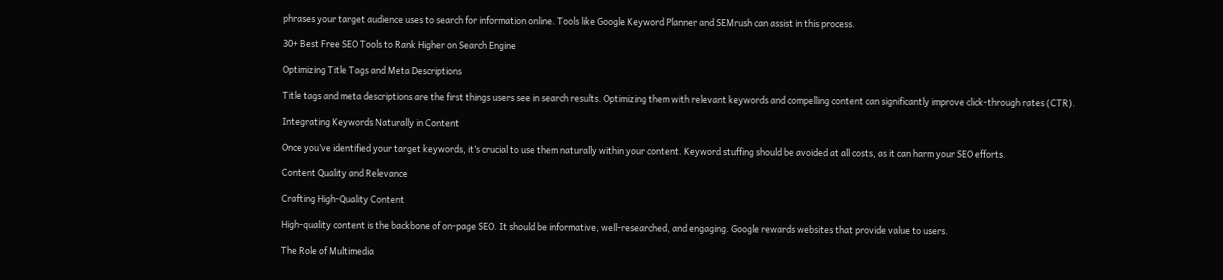phrases your target audience uses to search for information online. Tools like Google Keyword Planner and SEMrush can assist in this process.

30+ Best Free SEO Tools to Rank Higher on Search Engine

Optimizing Title Tags and Meta Descriptions

Title tags and meta descriptions are the first things users see in search results. Optimizing them with relevant keywords and compelling content can significantly improve click-through rates (CTR).

Integrating Keywords Naturally in Content

Once you’ve identified your target keywords, it’s crucial to use them naturally within your content. Keyword stuffing should be avoided at all costs, as it can harm your SEO efforts.

Content Quality and Relevance

Crafting High-Quality Content

High-quality content is the backbone of on-page SEO. It should be informative, well-researched, and engaging. Google rewards websites that provide value to users.

The Role of Multimedia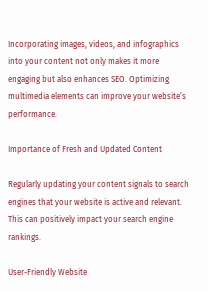Incorporating images, videos, and infographics into your content not only makes it more engaging but also enhances SEO. Optimizing multimedia elements can improve your website’s performance.

Importance of Fresh and Updated Content

Regularly updating your content signals to search engines that your website is active and relevant. This can positively impact your search engine rankings.

User-Friendly Website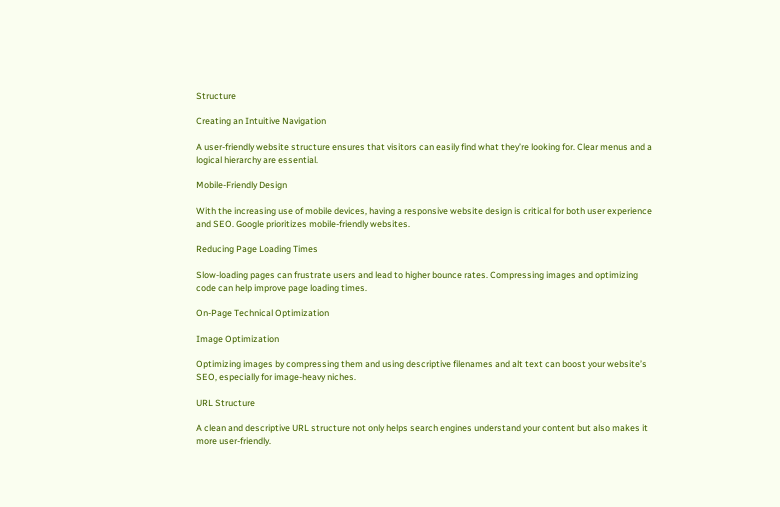Structure

Creating an Intuitive Navigation

A user-friendly website structure ensures that visitors can easily find what they’re looking for. Clear menus and a logical hierarchy are essential.

Mobile-Friendly Design

With the increasing use of mobile devices, having a responsive website design is critical for both user experience and SEO. Google prioritizes mobile-friendly websites.

Reducing Page Loading Times

Slow-loading pages can frustrate users and lead to higher bounce rates. Compressing images and optimizing code can help improve page loading times.

On-Page Technical Optimization

Image Optimization

Optimizing images by compressing them and using descriptive filenames and alt text can boost your website’s SEO, especially for image-heavy niches.

URL Structure

A clean and descriptive URL structure not only helps search engines understand your content but also makes it more user-friendly.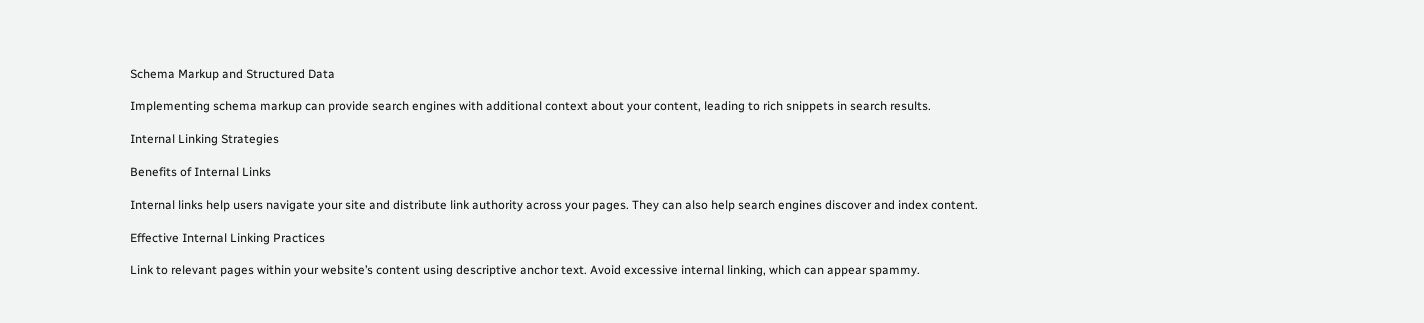Schema Markup and Structured Data

Implementing schema markup can provide search engines with additional context about your content, leading to rich snippets in search results.

Internal Linking Strategies

Benefits of Internal Links

Internal links help users navigate your site and distribute link authority across your pages. They can also help search engines discover and index content.

Effective Internal Linking Practices

Link to relevant pages within your website’s content using descriptive anchor text. Avoid excessive internal linking, which can appear spammy.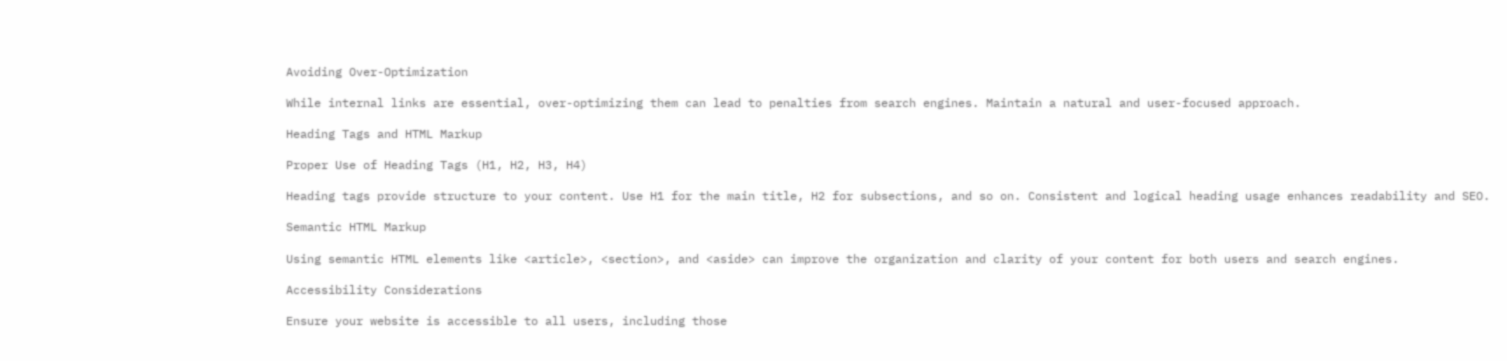Avoiding Over-Optimization

While internal links are essential, over-optimizing them can lead to penalties from search engines. Maintain a natural and user-focused approach.

Heading Tags and HTML Markup

Proper Use of Heading Tags (H1, H2, H3, H4)

Heading tags provide structure to your content. Use H1 for the main title, H2 for subsections, and so on. Consistent and logical heading usage enhances readability and SEO.

Semantic HTML Markup

Using semantic HTML elements like <article>, <section>, and <aside> can improve the organization and clarity of your content for both users and search engines.

Accessibility Considerations

Ensure your website is accessible to all users, including those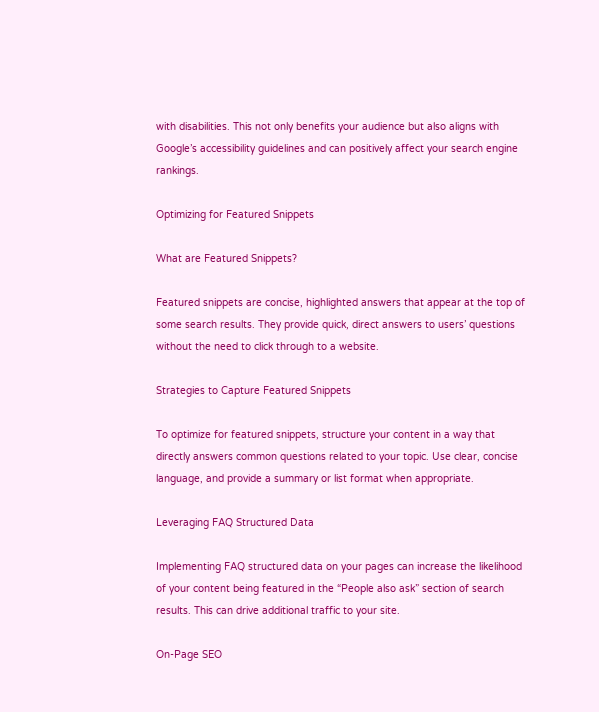with disabilities. This not only benefits your audience but also aligns with Google’s accessibility guidelines and can positively affect your search engine rankings.

Optimizing for Featured Snippets

What are Featured Snippets?

Featured snippets are concise, highlighted answers that appear at the top of some search results. They provide quick, direct answers to users’ questions without the need to click through to a website.

Strategies to Capture Featured Snippets

To optimize for featured snippets, structure your content in a way that directly answers common questions related to your topic. Use clear, concise language, and provide a summary or list format when appropriate.

Leveraging FAQ Structured Data

Implementing FAQ structured data on your pages can increase the likelihood of your content being featured in the “People also ask” section of search results. This can drive additional traffic to your site.

On-Page SEO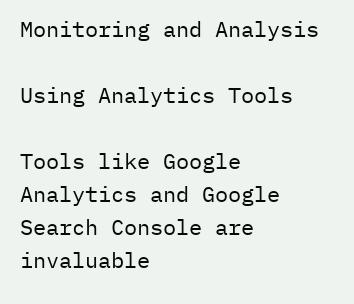Monitoring and Analysis

Using Analytics Tools

Tools like Google Analytics and Google Search Console are invaluable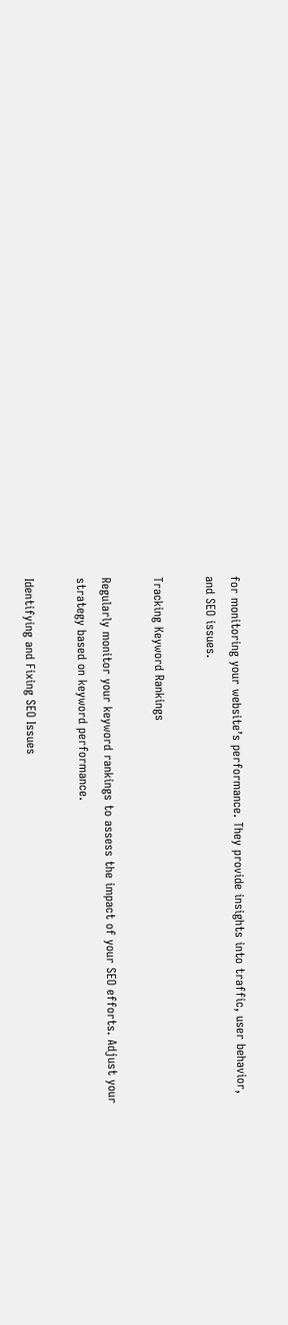for monitoring your website’s performance. They provide insights into traffic, user behavior, and SEO issues.

Tracking Keyword Rankings

Regularly monitor your keyword rankings to assess the impact of your SEO efforts. Adjust your strategy based on keyword performance.

Identifying and Fixing SEO Issues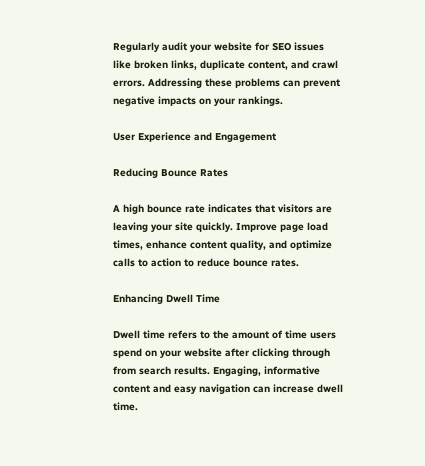Regularly audit your website for SEO issues like broken links, duplicate content, and crawl errors. Addressing these problems can prevent negative impacts on your rankings.

User Experience and Engagement

Reducing Bounce Rates

A high bounce rate indicates that visitors are leaving your site quickly. Improve page load times, enhance content quality, and optimize calls to action to reduce bounce rates.

Enhancing Dwell Time

Dwell time refers to the amount of time users spend on your website after clicking through from search results. Engaging, informative content and easy navigation can increase dwell time.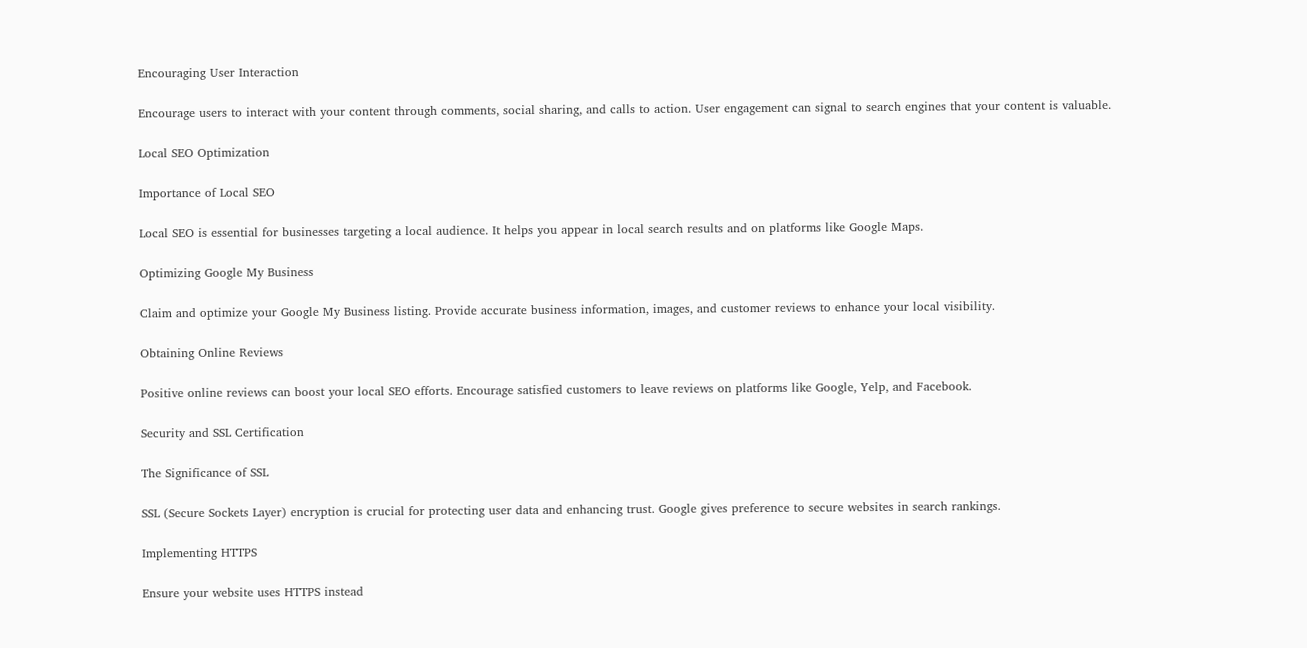Encouraging User Interaction

Encourage users to interact with your content through comments, social sharing, and calls to action. User engagement can signal to search engines that your content is valuable.

Local SEO Optimization

Importance of Local SEO

Local SEO is essential for businesses targeting a local audience. It helps you appear in local search results and on platforms like Google Maps.

Optimizing Google My Business

Claim and optimize your Google My Business listing. Provide accurate business information, images, and customer reviews to enhance your local visibility.

Obtaining Online Reviews

Positive online reviews can boost your local SEO efforts. Encourage satisfied customers to leave reviews on platforms like Google, Yelp, and Facebook.

Security and SSL Certification

The Significance of SSL

SSL (Secure Sockets Layer) encryption is crucial for protecting user data and enhancing trust. Google gives preference to secure websites in search rankings.

Implementing HTTPS

Ensure your website uses HTTPS instead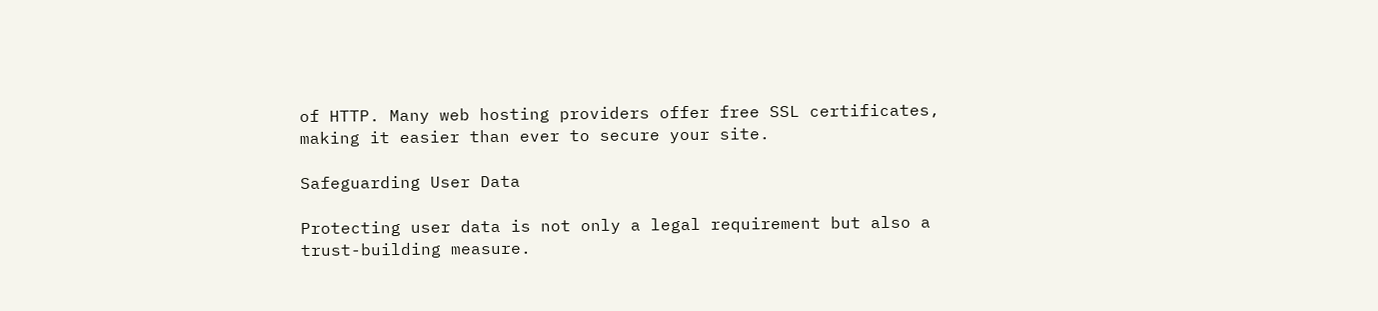of HTTP. Many web hosting providers offer free SSL certificates, making it easier than ever to secure your site.

Safeguarding User Data

Protecting user data is not only a legal requirement but also a trust-building measure.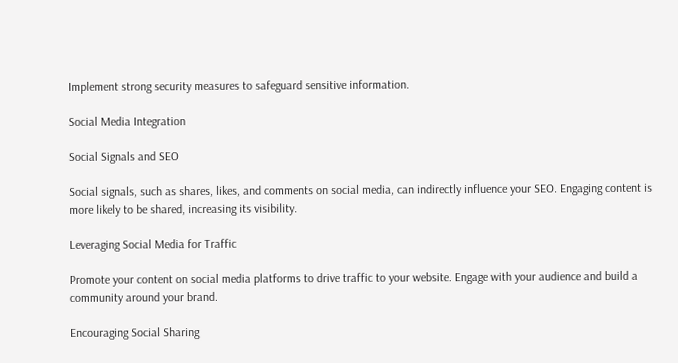Implement strong security measures to safeguard sensitive information.

Social Media Integration

Social Signals and SEO

Social signals, such as shares, likes, and comments on social media, can indirectly influence your SEO. Engaging content is more likely to be shared, increasing its visibility.

Leveraging Social Media for Traffic

Promote your content on social media platforms to drive traffic to your website. Engage with your audience and build a community around your brand.

Encouraging Social Sharing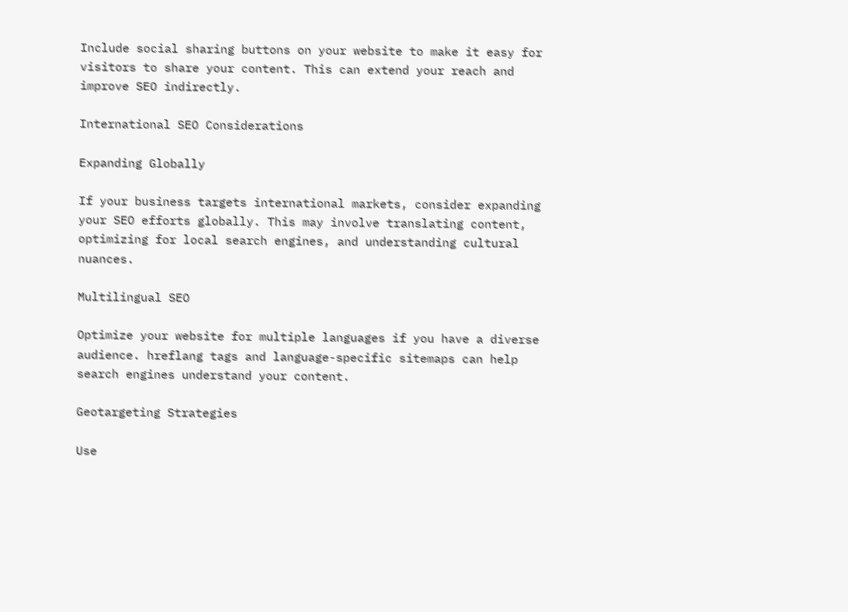Include social sharing buttons on your website to make it easy for visitors to share your content. This can extend your reach and improve SEO indirectly.

International SEO Considerations

Expanding Globally

If your business targets international markets, consider expanding your SEO efforts globally. This may involve translating content, optimizing for local search engines, and understanding cultural nuances.

Multilingual SEO

Optimize your website for multiple languages if you have a diverse audience. hreflang tags and language-specific sitemaps can help search engines understand your content.

Geotargeting Strategies

Use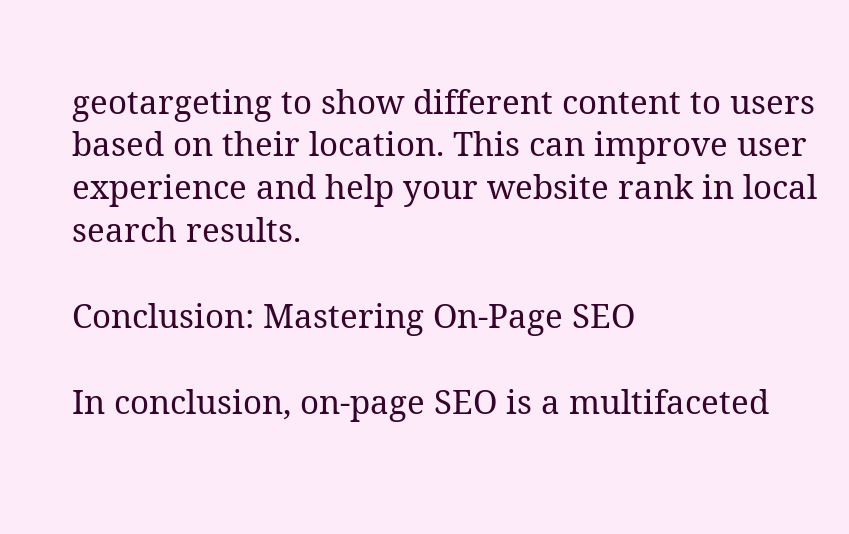geotargeting to show different content to users based on their location. This can improve user experience and help your website rank in local search results.

Conclusion: Mastering On-Page SEO

In conclusion, on-page SEO is a multifaceted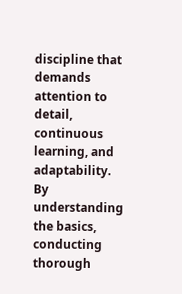discipline that demands attention to detail, continuous learning, and adaptability. By understanding the basics, conducting thorough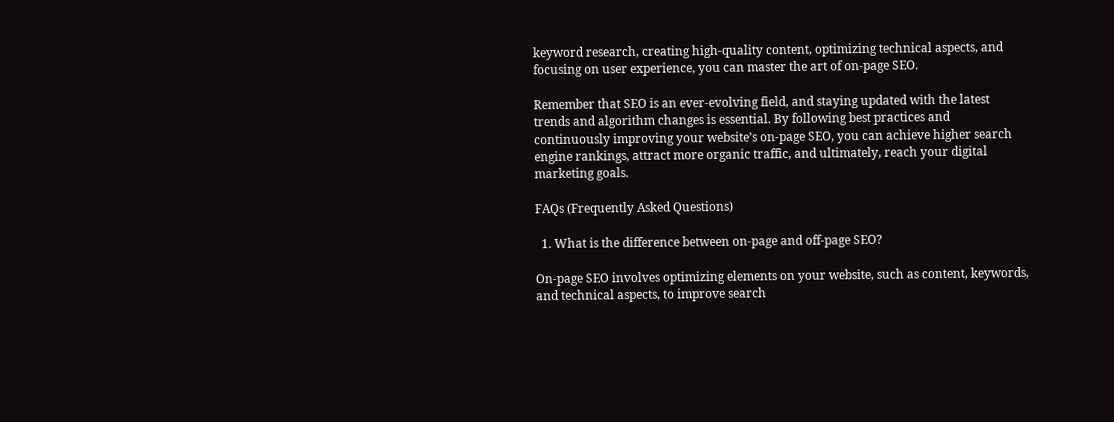keyword research, creating high-quality content, optimizing technical aspects, and focusing on user experience, you can master the art of on-page SEO.

Remember that SEO is an ever-evolving field, and staying updated with the latest trends and algorithm changes is essential. By following best practices and continuously improving your website’s on-page SEO, you can achieve higher search engine rankings, attract more organic traffic, and ultimately, reach your digital marketing goals.

FAQs (Frequently Asked Questions)

  1. What is the difference between on-page and off-page SEO?

On-page SEO involves optimizing elements on your website, such as content, keywords, and technical aspects, to improve search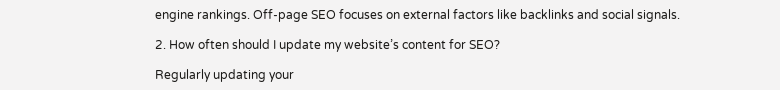engine rankings. Off-page SEO focuses on external factors like backlinks and social signals.

2. How often should I update my website’s content for SEO?

Regularly updating your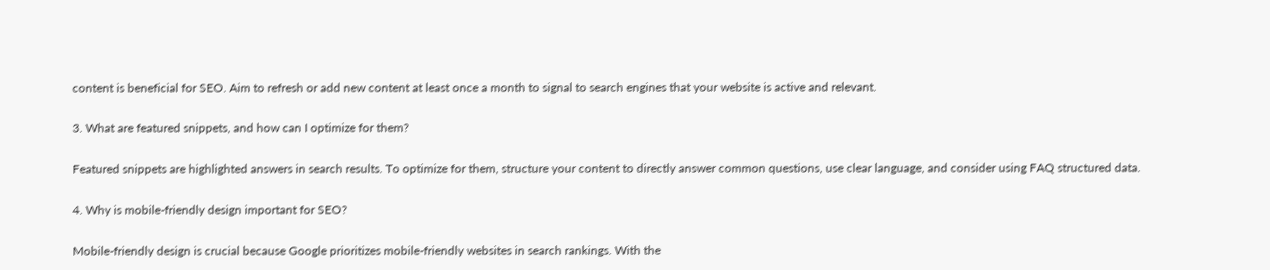content is beneficial for SEO. Aim to refresh or add new content at least once a month to signal to search engines that your website is active and relevant.

3. What are featured snippets, and how can I optimize for them?

Featured snippets are highlighted answers in search results. To optimize for them, structure your content to directly answer common questions, use clear language, and consider using FAQ structured data.

4. Why is mobile-friendly design important for SEO?

Mobile-friendly design is crucial because Google prioritizes mobile-friendly websites in search rankings. With the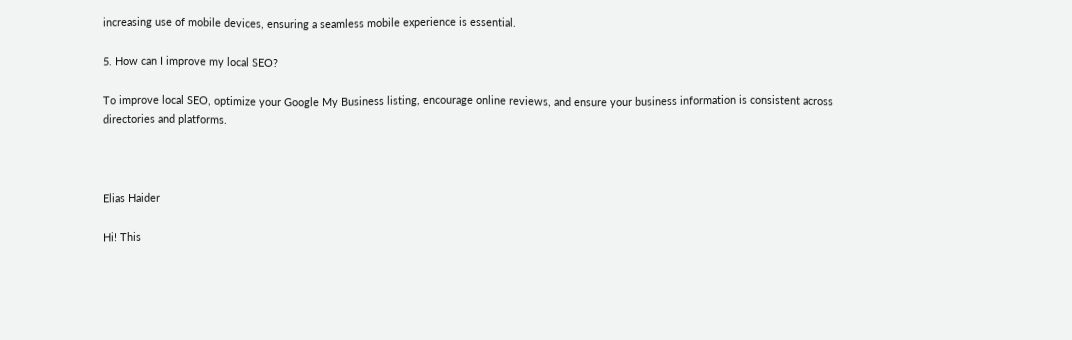increasing use of mobile devices, ensuring a seamless mobile experience is essential.

5. How can I improve my local SEO?

To improve local SEO, optimize your Google My Business listing, encourage online reviews, and ensure your business information is consistent across directories and platforms.



Elias Haider

Hi! This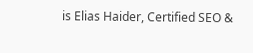is Elias Haider, Certified SEO &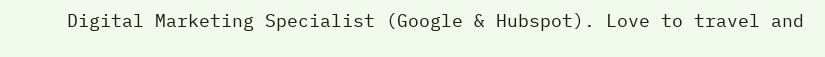Digital Marketing Specialist (Google & Hubspot). Love to travel and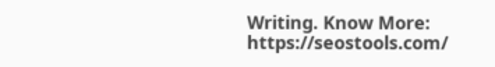Writing. Know More: https://seostools.com/